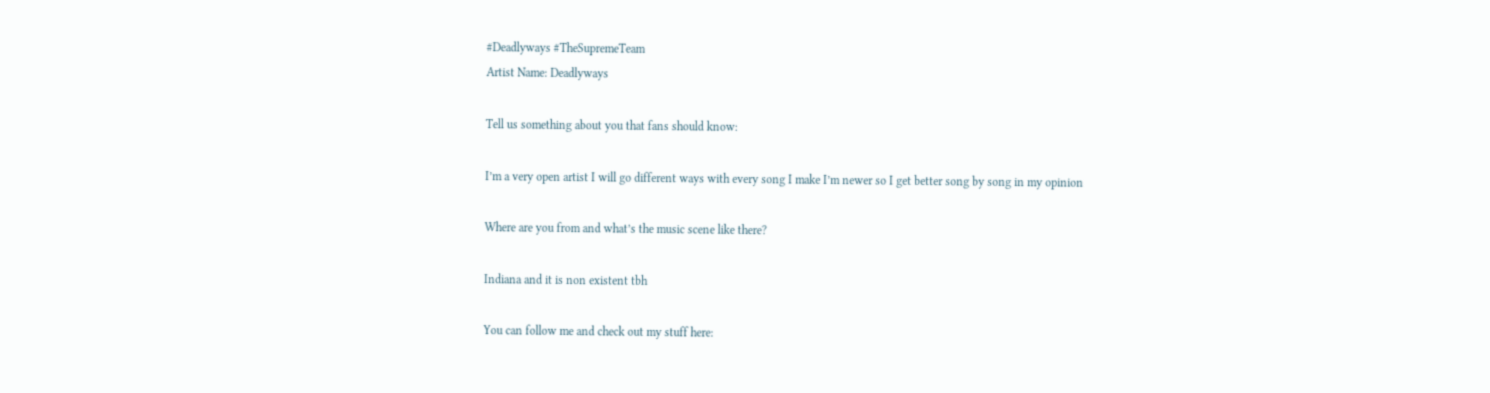#Deadlyways #TheSupremeTeam
Artist Name: Deadlyways

Tell us something about you that fans should know:

I’m a very open artist I will go different ways with every song I make I’m newer so I get better song by song in my opinion

Where are you from and what’s the music scene like there?

Indiana and it is non existent tbh

You can follow me and check out my stuff here: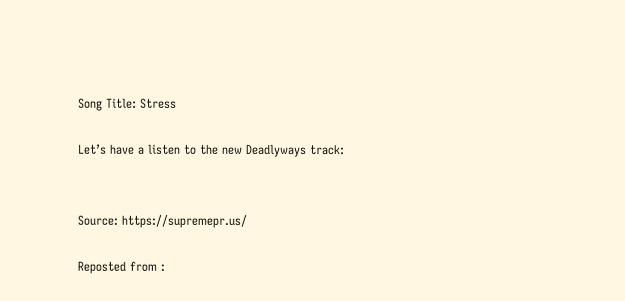Song Title: Stress

Let’s have a listen to the new Deadlyways track:


Source: https://supremepr.us/

Reposted from :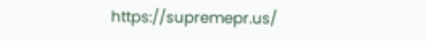https://supremepr.us/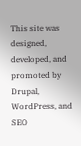This site was designed, developed, and promoted by Drupal, WordPress, and SEO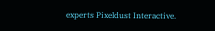experts Pixeldust Interactive.